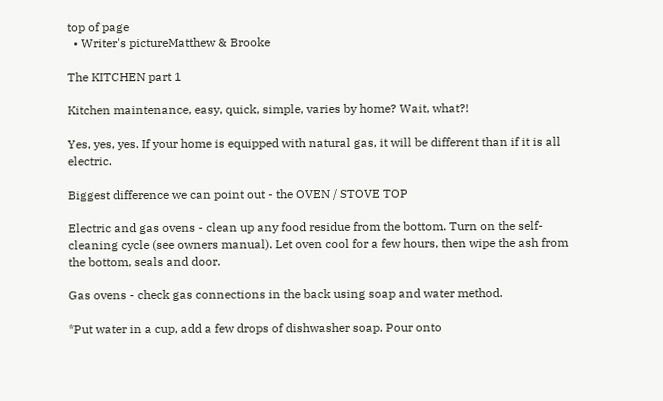top of page
  • Writer's pictureMatthew & Brooke

The KITCHEN part 1

Kitchen maintenance, easy, quick, simple, varies by home? Wait, what?!

Yes, yes, yes. If your home is equipped with natural gas, it will be different than if it is all electric.

Biggest difference we can point out - the OVEN / STOVE TOP

Electric and gas ovens - clean up any food residue from the bottom. Turn on the self-cleaning cycle (see owners manual). Let oven cool for a few hours, then wipe the ash from the bottom, seals and door.

Gas ovens - check gas connections in the back using soap and water method.

*Put water in a cup, add a few drops of dishwasher soap. Pour onto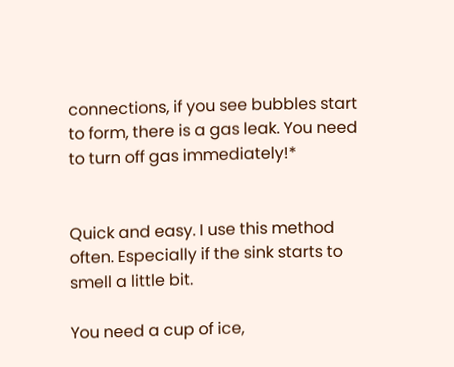connections, if you see bubbles start to form, there is a gas leak. You need to turn off gas immediately!*


Quick and easy. I use this method often. Especially if the sink starts to smell a little bit.

You need a cup of ice,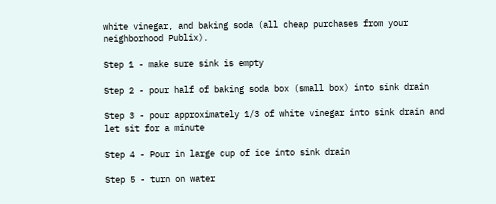white vinegar, and baking soda (all cheap purchases from your neighborhood Publix).

Step 1 - make sure sink is empty

Step 2 - pour half of baking soda box (small box) into sink drain

Step 3 - pour approximately 1/3 of white vinegar into sink drain and let sit for a minute

Step 4 - Pour in large cup of ice into sink drain

Step 5 - turn on water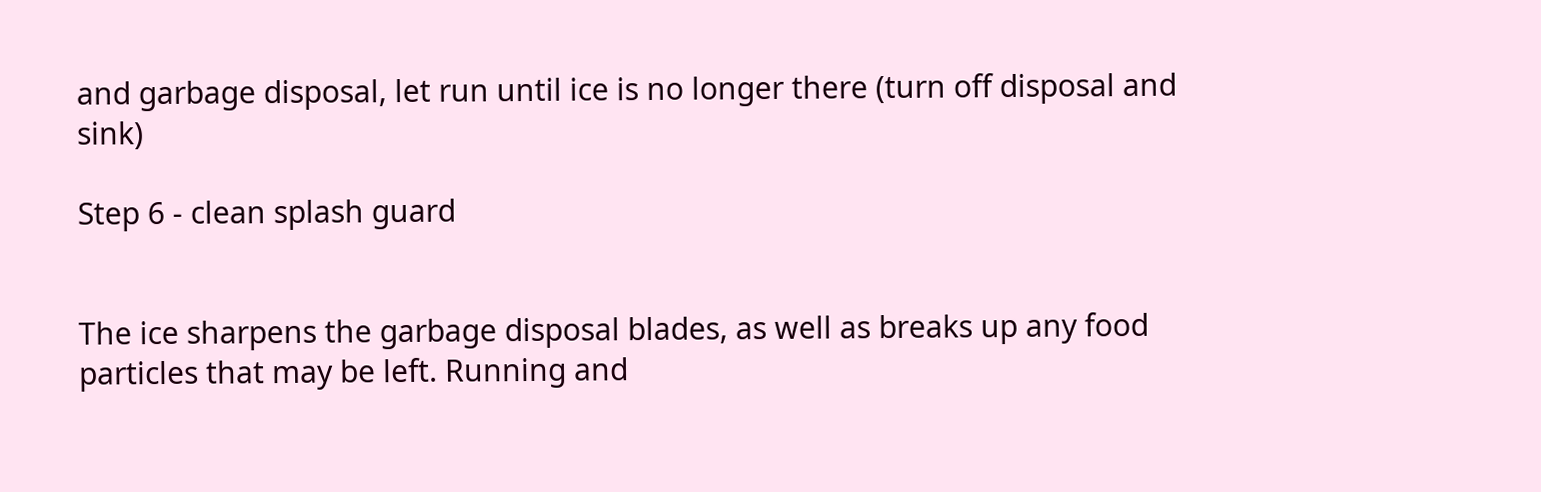and garbage disposal, let run until ice is no longer there (turn off disposal and sink)

Step 6 - clean splash guard


The ice sharpens the garbage disposal blades, as well as breaks up any food particles that may be left. Running and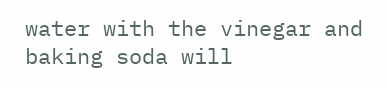water with the vinegar and baking soda will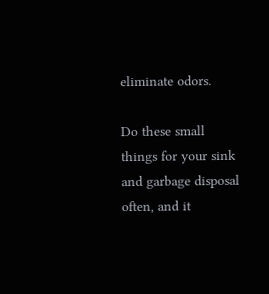eliminate odors.

Do these small things for your sink and garbage disposal often, and it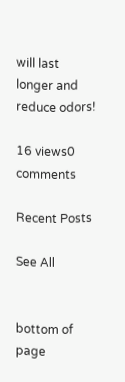will last longer and reduce odors!

16 views0 comments

Recent Posts

See All


bottom of page